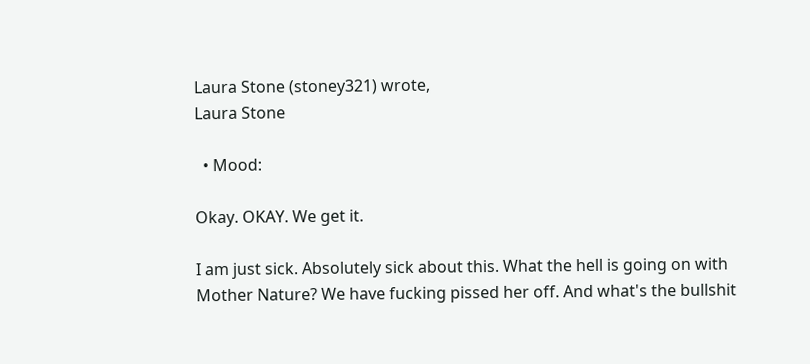Laura Stone (stoney321) wrote,
Laura Stone

  • Mood:

Okay. OKAY. We get it.

I am just sick. Absolutely sick about this. What the hell is going on with Mother Nature? We have fucking pissed her off. And what's the bullshit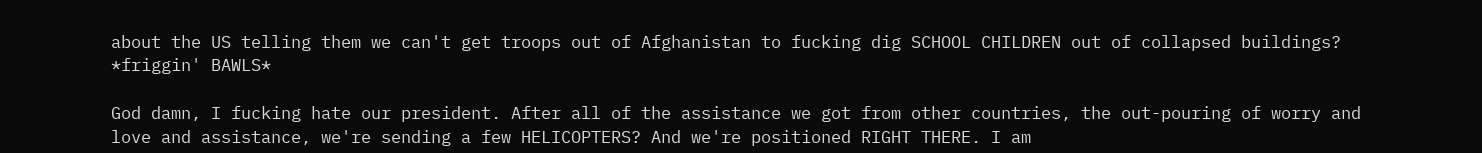about the US telling them we can't get troops out of Afghanistan to fucking dig SCHOOL CHILDREN out of collapsed buildings? *friggin' BAWLS*

God damn, I fucking hate our president. After all of the assistance we got from other countries, the out-pouring of worry and love and assistance, we're sending a few HELICOPTERS? And we're positioned RIGHT THERE. I am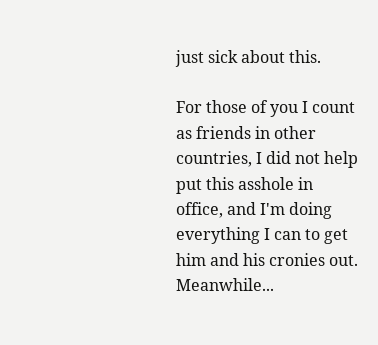just sick about this.

For those of you I count as friends in other countries, I did not help put this asshole in office, and I'm doing everything I can to get him and his cronies out. Meanwhile...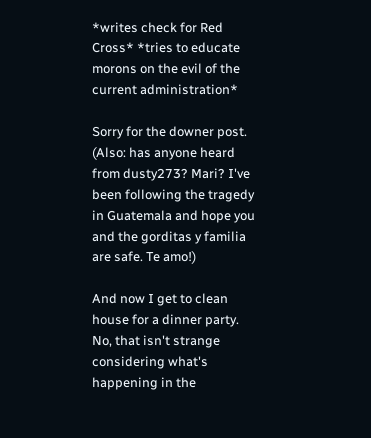*writes check for Red Cross* *tries to educate morons on the evil of the current administration*

Sorry for the downer post. (Also: has anyone heard from dusty273? Mari? I've been following the tragedy in Guatemala and hope you and the gorditas y familia are safe. Te amo!)

And now I get to clean house for a dinner party. No, that isn't strange considering what's happening in the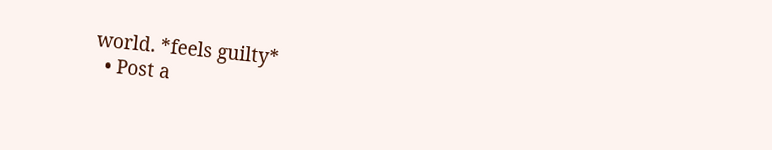world. *feels guilty*
  • Post a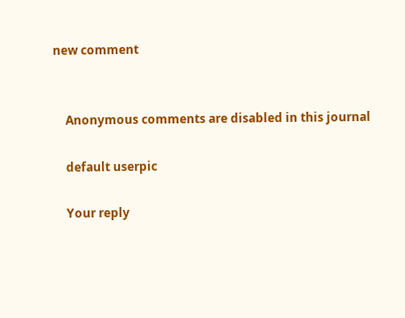new comment


    Anonymous comments are disabled in this journal

    default userpic

    Your reply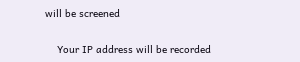will be screened

    Your IP address will be recorded